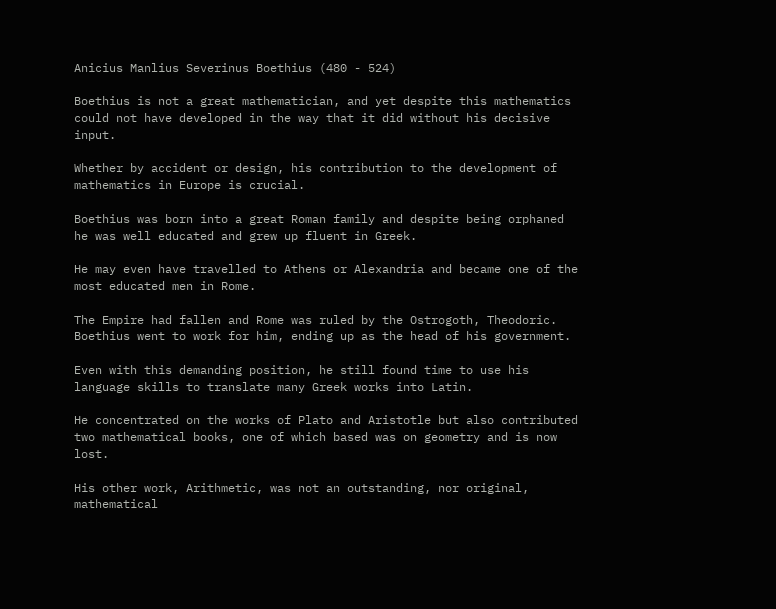Anicius Manlius Severinus Boethius (480 - 524)

Boethius is not a great mathematician, and yet despite this mathematics could not have developed in the way that it did without his decisive input.

Whether by accident or design, his contribution to the development of mathematics in Europe is crucial.

Boethius was born into a great Roman family and despite being orphaned he was well educated and grew up fluent in Greek.

He may even have travelled to Athens or Alexandria and became one of the most educated men in Rome.

The Empire had fallen and Rome was ruled by the Ostrogoth, Theodoric. Boethius went to work for him, ending up as the head of his government.

Even with this demanding position, he still found time to use his language skills to translate many Greek works into Latin.

He concentrated on the works of Plato and Aristotle but also contributed two mathematical books, one of which based was on geometry and is now lost.

His other work, Arithmetic, was not an outstanding, nor original, mathematical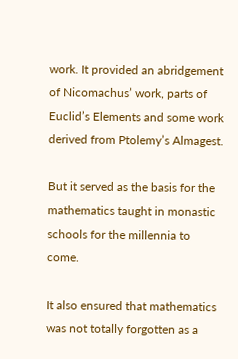work. It provided an abridgement of Nicomachus’ work, parts of Euclid’s Elements and some work derived from Ptolemy’s Almagest.

But it served as the basis for the mathematics taught in monastic schools for the millennia to come.

It also ensured that mathematics was not totally forgotten as a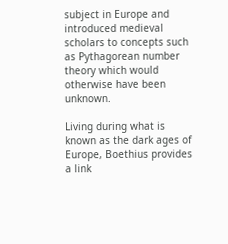subject in Europe and introduced medieval scholars to concepts such as Pythagorean number theory which would otherwise have been unknown.

Living during what is known as the dark ages of Europe, Boethius provides a link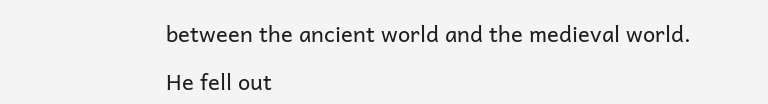between the ancient world and the medieval world.

He fell out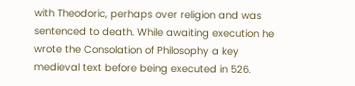with Theodoric, perhaps over religion and was sentenced to death. While awaiting execution he wrote the Consolation of Philosophy a key medieval text before being executed in 526.